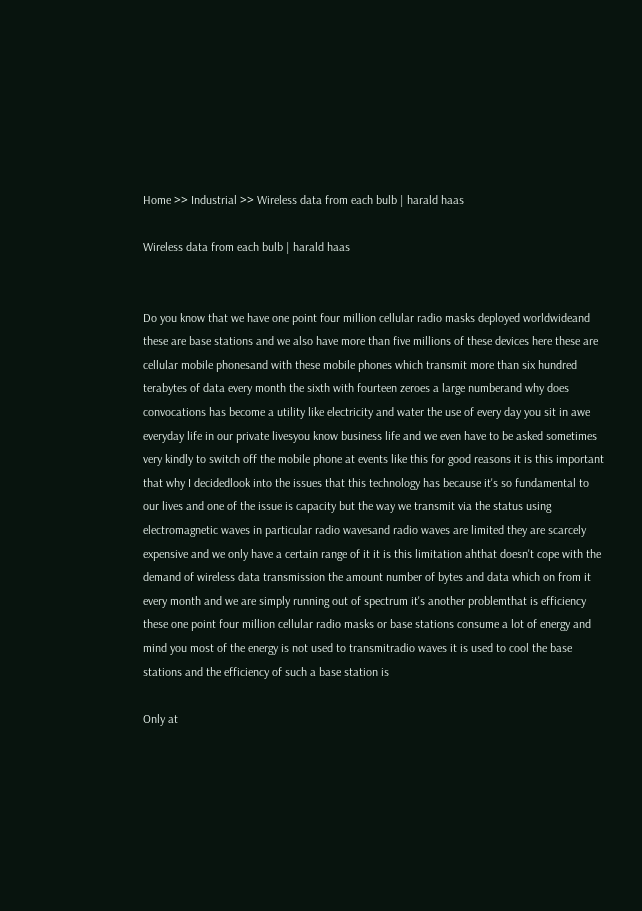Home >> Industrial >> Wireless data from each bulb | harald haas

Wireless data from each bulb | harald haas


Do you know that we have one point four million cellular radio masks deployed worldwideand these are base stations and we also have more than five millions of these devices here these are cellular mobile phonesand with these mobile phones which transmit more than six hundred terabytes of data every month the sixth with fourteen zeroes a large numberand why does convocations has become a utility like electricity and water the use of every day you sit in awe everyday life in our private livesyou know business life and we even have to be asked sometimes very kindly to switch off the mobile phone at events like this for good reasons it is this important that why I decidedlook into the issues that this technology has because it's so fundamental to our lives and one of the issue is capacity but the way we transmit via the status using electromagnetic waves in particular radio wavesand radio waves are limited they are scarcely expensive and we only have a certain range of it it is this limitation ahthat doesn't cope with the demand of wireless data transmission the amount number of bytes and data which on from it every month and we are simply running out of spectrum it's another problemthat is efficiency these one point four million cellular radio masks or base stations consume a lot of energy and mind you most of the energy is not used to transmitradio waves it is used to cool the base stations and the efficiency of such a base station is

Only at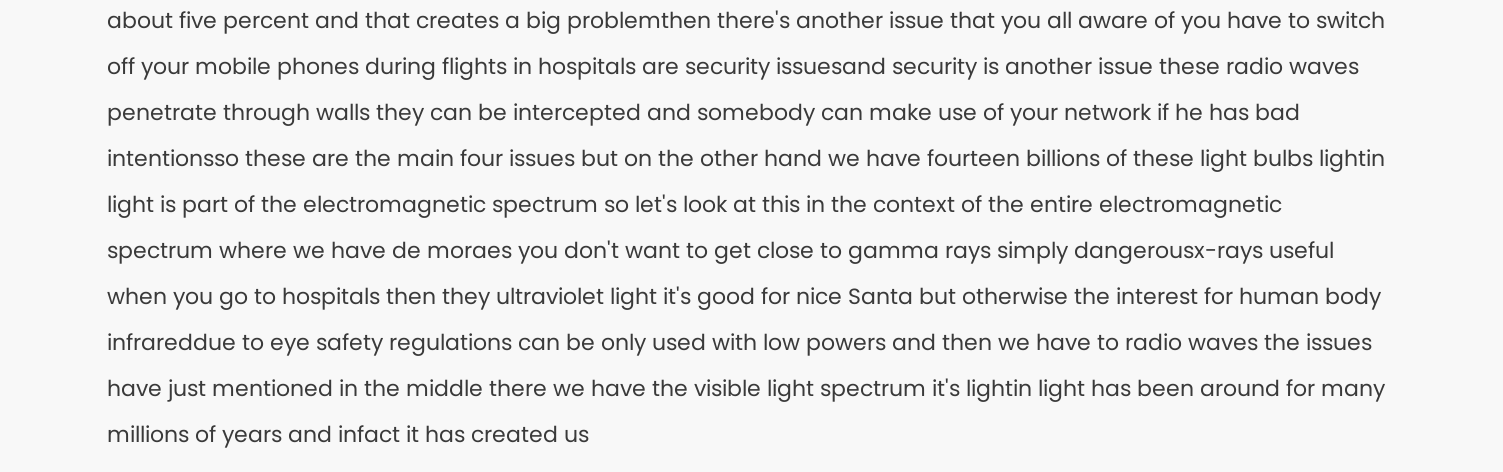about five percent and that creates a big problemthen there's another issue that you all aware of you have to switch off your mobile phones during flights in hospitals are security issuesand security is another issue these radio waves penetrate through walls they can be intercepted and somebody can make use of your network if he has bad intentionsso these are the main four issues but on the other hand we have fourteen billions of these light bulbs lightin light is part of the electromagnetic spectrum so let's look at this in the context of the entire electromagnetic spectrum where we have de moraes you don't want to get close to gamma rays simply dangerousx-rays useful when you go to hospitals then they ultraviolet light it's good for nice Santa but otherwise the interest for human body infrareddue to eye safety regulations can be only used with low powers and then we have to radio waves the issues have just mentioned in the middle there we have the visible light spectrum it's lightin light has been around for many millions of years and infact it has created us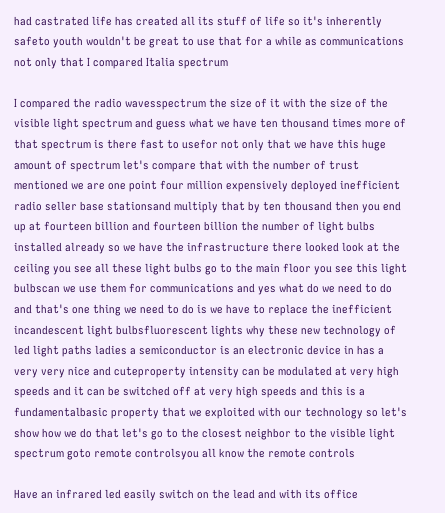had castrated life has created all its stuff of life so it's inherently safeto youth wouldn't be great to use that for a while as communications not only that I compared Italia spectrum

I compared the radio wavesspectrum the size of it with the size of the visible light spectrum and guess what we have ten thousand times more of that spectrum is there fast to usefor not only that we have this huge amount of spectrum let's compare that with the number of trust mentioned we are one point four million expensively deployed inefficient radio seller base stationsand multiply that by ten thousand then you end up at fourteen billion and fourteen billion the number of light bulbs installed already so we have the infrastructure there looked look at the ceiling you see all these light bulbs go to the main floor you see this light bulbscan we use them for communications and yes what do we need to do and that's one thing we need to do is we have to replace the inefficient incandescent light bulbsfluorescent lights why these new technology of led light paths ladies a semiconductor is an electronic device in has a very very nice and cuteproperty intensity can be modulated at very high speeds and it can be switched off at very high speeds and this is a fundamentalbasic property that we exploited with our technology so let's show how we do that let's go to the closest neighbor to the visible light spectrum goto remote controlsyou all know the remote controls

Have an infrared led easily switch on the lead and with its office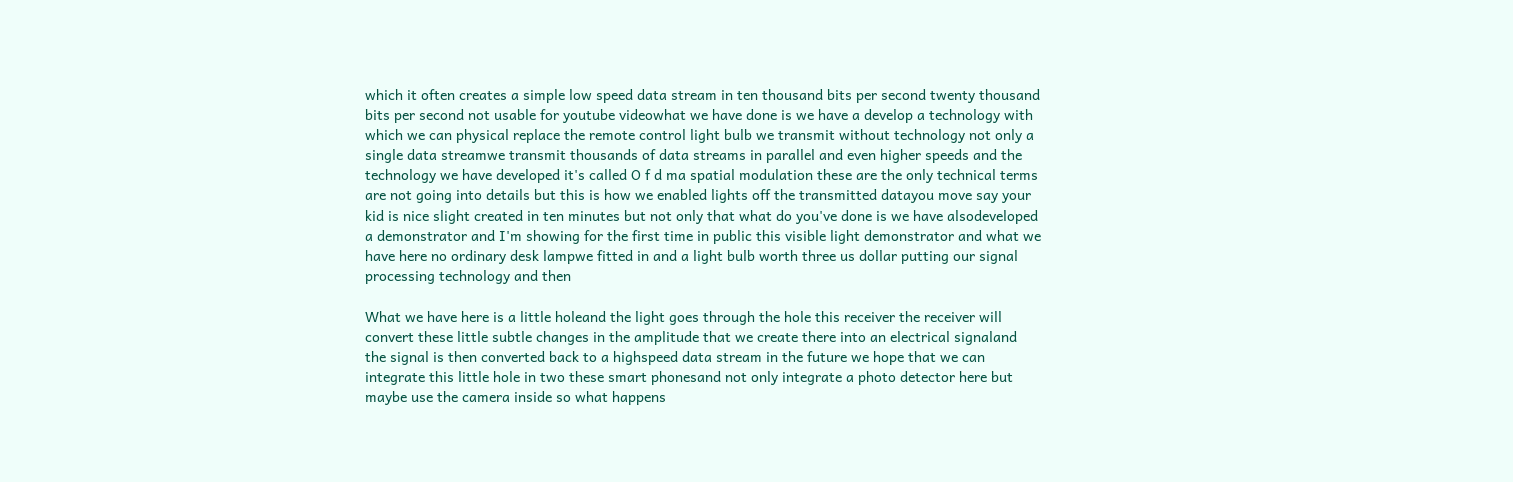which it often creates a simple low speed data stream in ten thousand bits per second twenty thousand bits per second not usable for youtube videowhat we have done is we have a develop a technology with which we can physical replace the remote control light bulb we transmit without technology not only a single data streamwe transmit thousands of data streams in parallel and even higher speeds and the technology we have developed it's called O f d ma spatial modulation these are the only technical terms are not going into details but this is how we enabled lights off the transmitted datayou move say your kid is nice slight created in ten minutes but not only that what do you've done is we have alsodeveloped a demonstrator and I'm showing for the first time in public this visible light demonstrator and what we have here no ordinary desk lampwe fitted in and a light bulb worth three us dollar putting our signal processing technology and then

What we have here is a little holeand the light goes through the hole this receiver the receiver will convert these little subtle changes in the amplitude that we create there into an electrical signaland the signal is then converted back to a highspeed data stream in the future we hope that we can integrate this little hole in two these smart phonesand not only integrate a photo detector here but maybe use the camera inside so what happens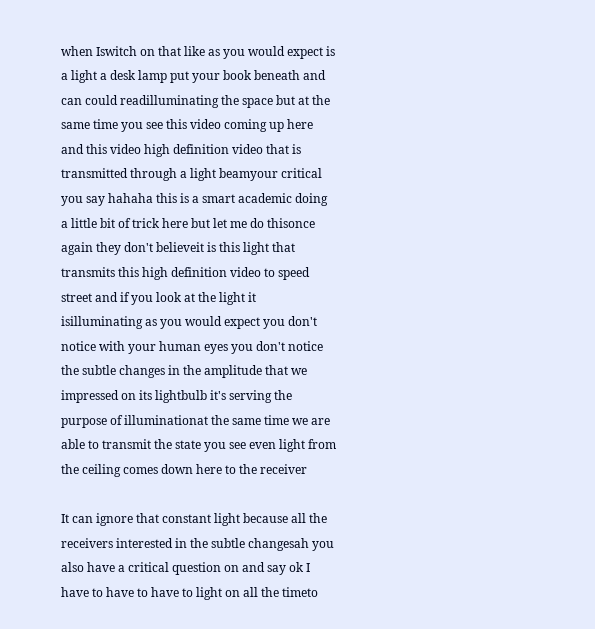when Iswitch on that like as you would expect is a light a desk lamp put your book beneath and can could readilluminating the space but at the same time you see this video coming up here and this video high definition video that is transmitted through a light beamyour critical you say hahaha this is a smart academic doing a little bit of trick here but let me do thisonce again they don't believeit is this light that transmits this high definition video to speed street and if you look at the light it isilluminating as you would expect you don't notice with your human eyes you don't notice the subtle changes in the amplitude that we impressed on its lightbulb it's serving the purpose of illuminationat the same time we are able to transmit the state you see even light from the ceiling comes down here to the receiver

It can ignore that constant light because all the receivers interested in the subtle changesah you also have a critical question on and say ok I have to have to have to light on all the timeto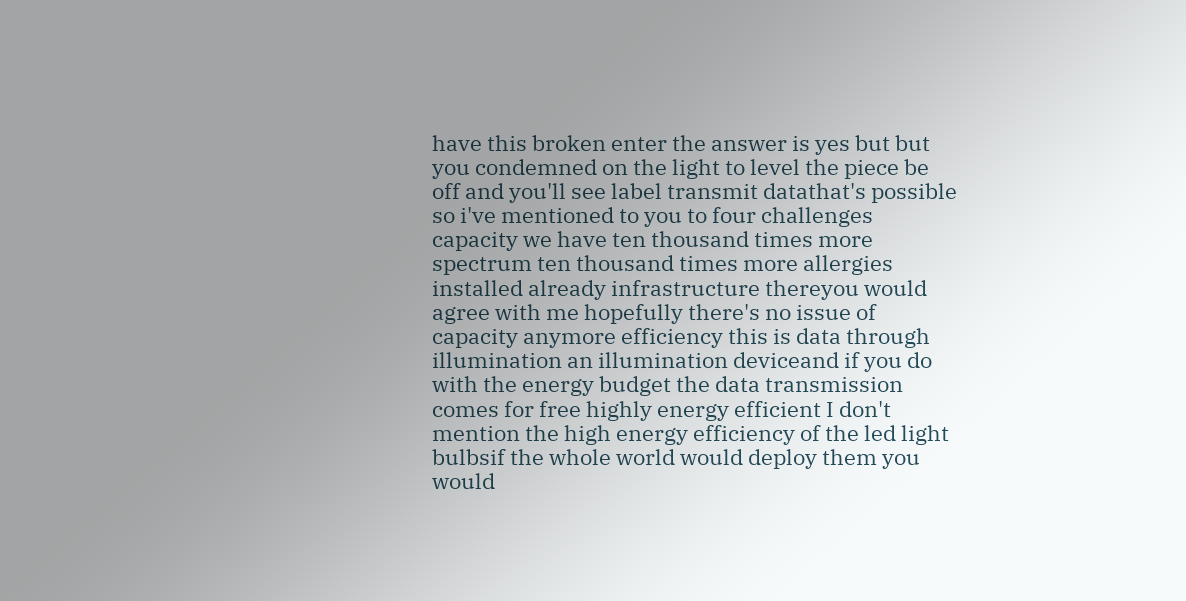have this broken enter the answer is yes but but you condemned on the light to level the piece be off and you'll see label transmit datathat's possible so i've mentioned to you to four challenges capacity we have ten thousand times more spectrum ten thousand times more allergies installed already infrastructure thereyou would agree with me hopefully there's no issue of capacity anymore efficiency this is data through illumination an illumination deviceand if you do with the energy budget the data transmission comes for free highly energy efficient I don't mention the high energy efficiency of the led light bulbsif the whole world would deploy them you would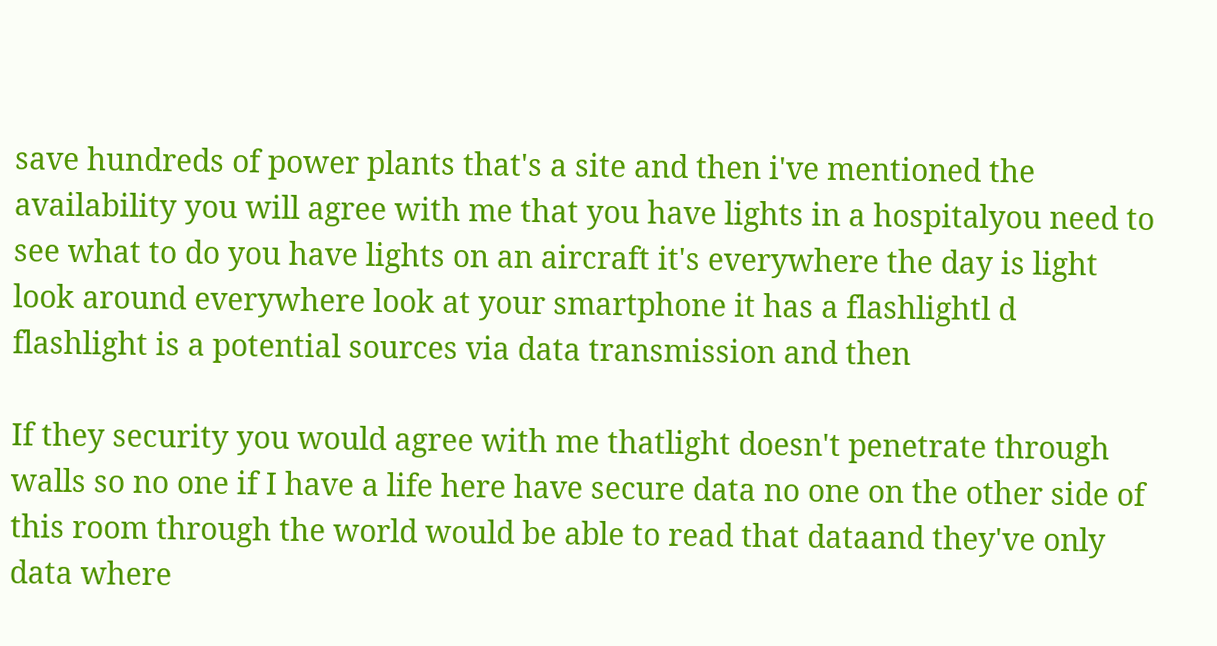save hundreds of power plants that's a site and then i've mentioned the availability you will agree with me that you have lights in a hospitalyou need to see what to do you have lights on an aircraft it's everywhere the day is light look around everywhere look at your smartphone it has a flashlightl d flashlight is a potential sources via data transmission and then

If they security you would agree with me thatlight doesn't penetrate through walls so no one if I have a life here have secure data no one on the other side of this room through the world would be able to read that dataand they've only data where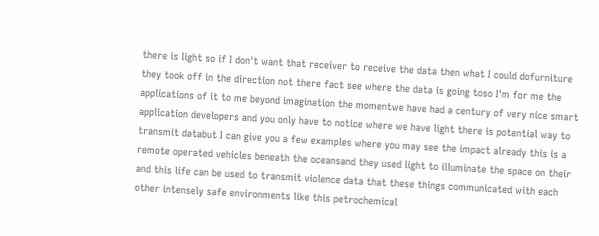there is light so if I don't want that receiver to receive the data then what I could dofurniture they took off in the direction not there fact see where the data is going toso I'm for me the applications of it to me beyond imagination the momentwe have had a century of very nice smart application developers and you only have to notice where we have light there is potential way to transmit databut I can give you a few examples where you may see the impact already this is a remote operated vehicles beneath the oceansand they used light to illuminate the space on their and this life can be used to transmit violence data that these things communicated with each other intensely safe environments like this petrochemical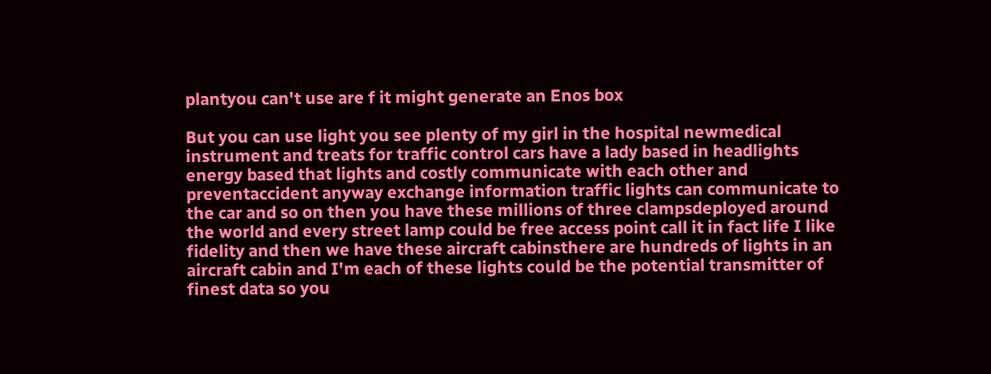plantyou can't use are f it might generate an Enos box

But you can use light you see plenty of my girl in the hospital newmedical instrument and treats for traffic control cars have a lady based in headlights energy based that lights and costly communicate with each other and preventaccident anyway exchange information traffic lights can communicate to the car and so on then you have these millions of three clampsdeployed around the world and every street lamp could be free access point call it in fact life I like fidelity and then we have these aircraft cabinsthere are hundreds of lights in an aircraft cabin and I'm each of these lights could be the potential transmitter of finest data so you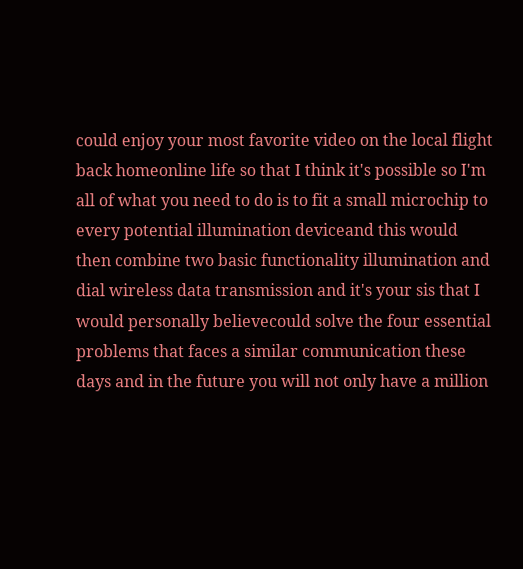could enjoy your most favorite video on the local flight back homeonline life so that I think it's possible so I'm all of what you need to do is to fit a small microchip to every potential illumination deviceand this would then combine two basic functionality illumination and dial wireless data transmission and it's your sis that I would personally believecould solve the four essential problems that faces a similar communication these days and in the future you will not only have a million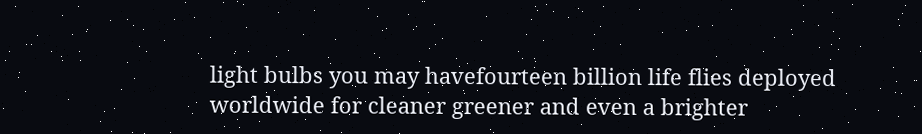light bulbs you may havefourteen billion life flies deployed worldwide for cleaner greener and even a brighter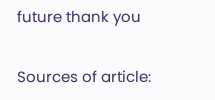future thank you

Sources of article: